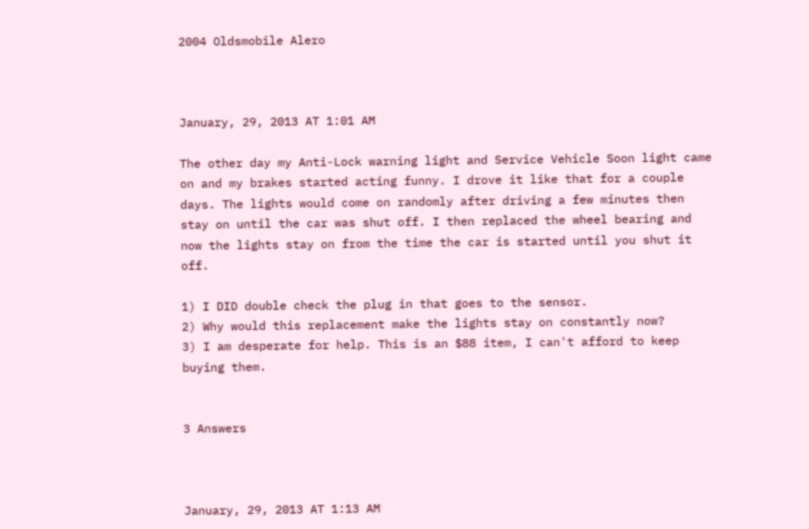2004 Oldsmobile Alero



January, 29, 2013 AT 1:01 AM

The other day my Anti-Lock warning light and Service Vehicle Soon light came on and my brakes started acting funny. I drove it like that for a couple days. The lights would come on randomly after driving a few minutes then stay on until the car was shut off. I then replaced the wheel bearing and now the lights stay on from the time the car is started until you shut it off.

1) I DID double check the plug in that goes to the sensor.
2) Why would this replacement make the lights stay on constantly now?
3) I am desperate for help. This is an $88 item, I can't afford to keep buying them.


3 Answers



January, 29, 2013 AT 1:13 AM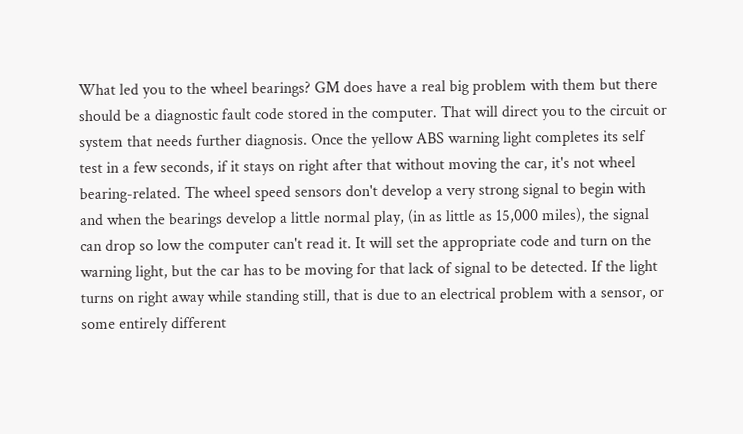What led you to the wheel bearings? GM does have a real big problem with them but there should be a diagnostic fault code stored in the computer. That will direct you to the circuit or system that needs further diagnosis. Once the yellow ABS warning light completes its self test in a few seconds, if it stays on right after that without moving the car, it's not wheel bearing-related. The wheel speed sensors don't develop a very strong signal to begin with and when the bearings develop a little normal play, (in as little as 15,000 miles), the signal can drop so low the computer can't read it. It will set the appropriate code and turn on the warning light, but the car has to be moving for that lack of signal to be detected. If the light turns on right away while standing still, that is due to an electrical problem with a sensor, or some entirely different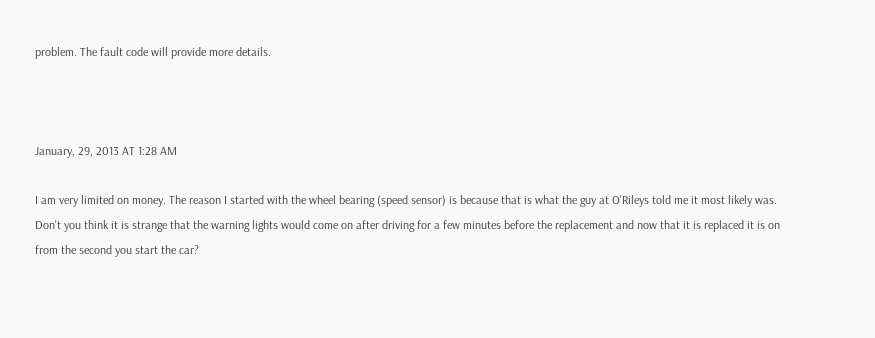problem. The fault code will provide more details.



January, 29, 2013 AT 1:28 AM

I am very limited on money. The reason I started with the wheel bearing (speed sensor) is because that is what the guy at O'Rileys told me it most likely was. Don't you think it is strange that the warning lights would come on after driving for a few minutes before the replacement and now that it is replaced it is on from the second you start the car?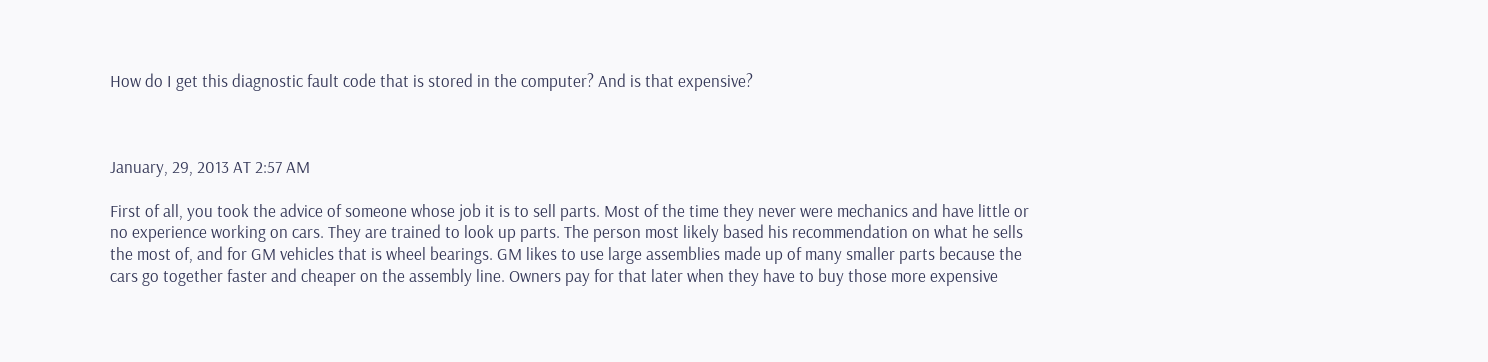How do I get this diagnostic fault code that is stored in the computer? And is that expensive?



January, 29, 2013 AT 2:57 AM

First of all, you took the advice of someone whose job it is to sell parts. Most of the time they never were mechanics and have little or no experience working on cars. They are trained to look up parts. The person most likely based his recommendation on what he sells the most of, and for GM vehicles that is wheel bearings. GM likes to use large assemblies made up of many smaller parts because the cars go together faster and cheaper on the assembly line. Owners pay for that later when they have to buy those more expensive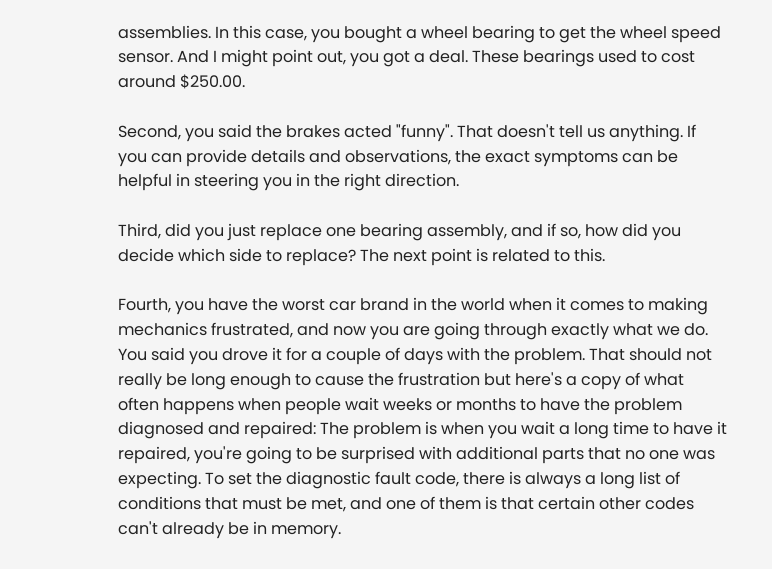assemblies. In this case, you bought a wheel bearing to get the wheel speed sensor. And I might point out, you got a deal. These bearings used to cost around $250.00.

Second, you said the brakes acted "funny". That doesn't tell us anything. If you can provide details and observations, the exact symptoms can be helpful in steering you in the right direction.

Third, did you just replace one bearing assembly, and if so, how did you decide which side to replace? The next point is related to this.

Fourth, you have the worst car brand in the world when it comes to making mechanics frustrated, and now you are going through exactly what we do. You said you drove it for a couple of days with the problem. That should not really be long enough to cause the frustration but here's a copy of what often happens when people wait weeks or months to have the problem diagnosed and repaired: The problem is when you wait a long time to have it repaired, you're going to be surprised with additional parts that no one was expecting. To set the diagnostic fault code, there is always a long list of conditions that must be met, and one of them is that certain other codes can't already be in memory.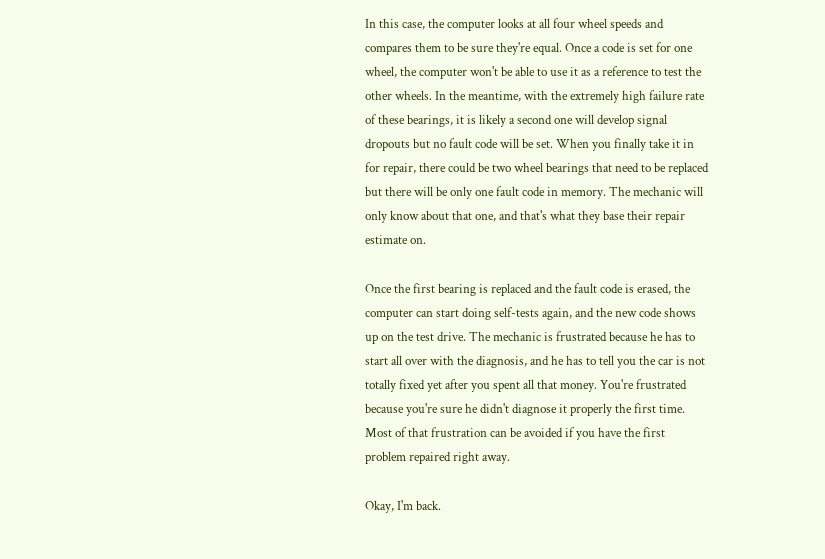In this case, the computer looks at all four wheel speeds and compares them to be sure they're equal. Once a code is set for one wheel, the computer won't be able to use it as a reference to test the other wheels. In the meantime, with the extremely high failure rate of these bearings, it is likely a second one will develop signal dropouts but no fault code will be set. When you finally take it in for repair, there could be two wheel bearings that need to be replaced but there will be only one fault code in memory. The mechanic will only know about that one, and that's what they base their repair estimate on.

Once the first bearing is replaced and the fault code is erased, the computer can start doing self-tests again, and the new code shows up on the test drive. The mechanic is frustrated because he has to start all over with the diagnosis, and he has to tell you the car is not totally fixed yet after you spent all that money. You're frustrated because you're sure he didn't diagnose it properly the first time. Most of that frustration can be avoided if you have the first problem repaired right away.

Okay, I'm back.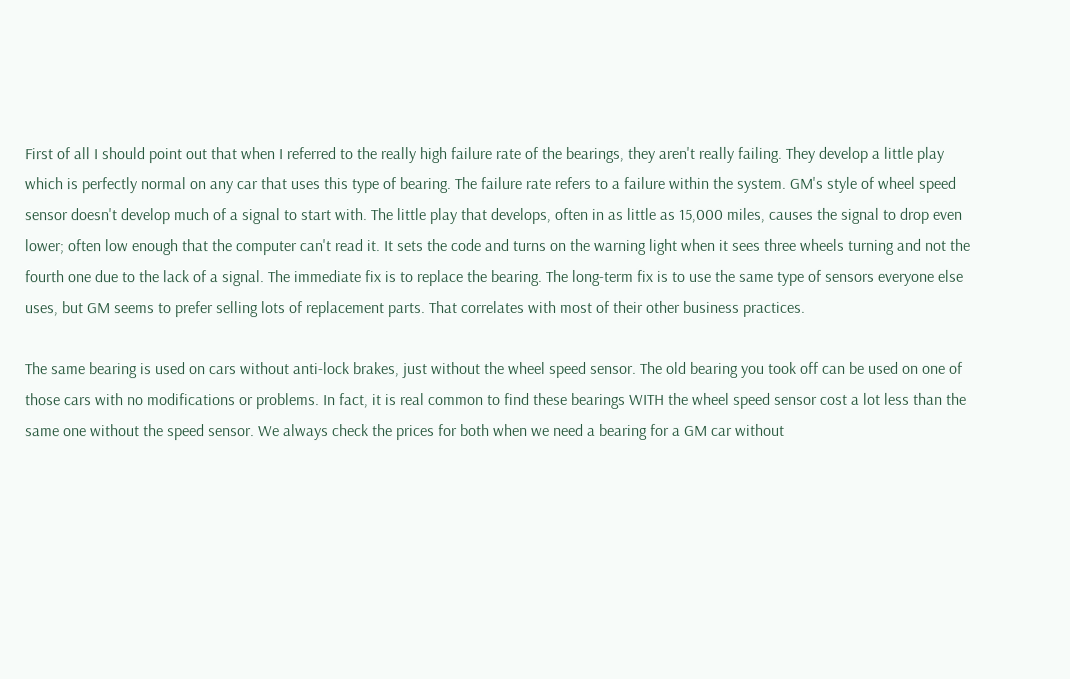First of all I should point out that when I referred to the really high failure rate of the bearings, they aren't really failing. They develop a little play which is perfectly normal on any car that uses this type of bearing. The failure rate refers to a failure within the system. GM's style of wheel speed sensor doesn't develop much of a signal to start with. The little play that develops, often in as little as 15,000 miles, causes the signal to drop even lower; often low enough that the computer can't read it. It sets the code and turns on the warning light when it sees three wheels turning and not the fourth one due to the lack of a signal. The immediate fix is to replace the bearing. The long-term fix is to use the same type of sensors everyone else uses, but GM seems to prefer selling lots of replacement parts. That correlates with most of their other business practices.

The same bearing is used on cars without anti-lock brakes, just without the wheel speed sensor. The old bearing you took off can be used on one of those cars with no modifications or problems. In fact, it is real common to find these bearings WITH the wheel speed sensor cost a lot less than the same one without the speed sensor. We always check the prices for both when we need a bearing for a GM car without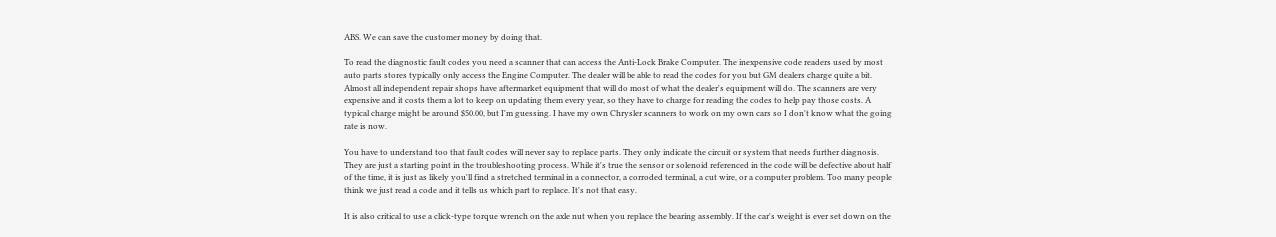ABS. We can save the customer money by doing that.

To read the diagnostic fault codes you need a scanner that can access the Anti-Lock Brake Computer. The inexpensive code readers used by most auto parts stores typically only access the Engine Computer. The dealer will be able to read the codes for you but GM dealers charge quite a bit. Almost all independent repair shops have aftermarket equipment that will do most of what the dealer's equipment will do. The scanners are very expensive and it costs them a lot to keep on updating them every year, so they have to charge for reading the codes to help pay those costs. A typical charge might be around $50.00, but I'm guessing. I have my own Chrysler scanners to work on my own cars so I don't know what the going rate is now.

You have to understand too that fault codes will never say to replace parts. They only indicate the circuit or system that needs further diagnosis. They are just a starting point in the troubleshooting process. While it's true the sensor or solenoid referenced in the code will be defective about half of the time, it is just as likely you'll find a stretched terminal in a connector, a corroded terminal, a cut wire, or a computer problem. Too many people think we just read a code and it tells us which part to replace. It's not that easy.

It is also critical to use a click-type torque wrench on the axle nut when you replace the bearing assembly. If the car's weight is ever set down on the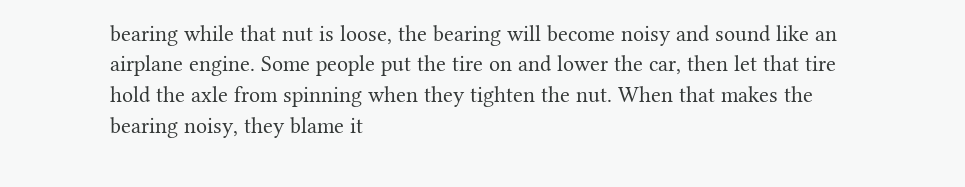bearing while that nut is loose, the bearing will become noisy and sound like an airplane engine. Some people put the tire on and lower the car, then let that tire hold the axle from spinning when they tighten the nut. When that makes the bearing noisy, they blame it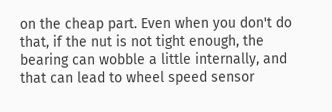on the cheap part. Even when you don't do that, if the nut is not tight enough, the bearing can wobble a little internally, and that can lead to wheel speed sensor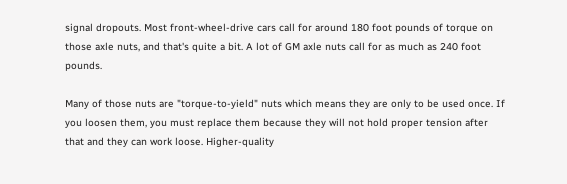signal dropouts. Most front-wheel-drive cars call for around 180 foot pounds of torque on those axle nuts, and that's quite a bit. A lot of GM axle nuts call for as much as 240 foot pounds.

Many of those nuts are "torque-to-yield" nuts which means they are only to be used once. If you loosen them, you must replace them because they will not hold proper tension after that and they can work loose. Higher-quality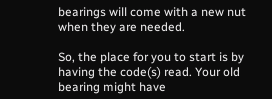bearings will come with a new nut when they are needed.

So, the place for you to start is by having the code(s) read. Your old bearing might have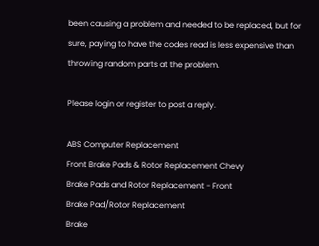been causing a problem and needed to be replaced, but for sure, paying to have the codes read is less expensive than throwing random parts at the problem.

Please login or register to post a reply.

ABS Computer Replacement
Front Brake Pads & Rotor Replacement Chevy
Brake Pads and Rotor Replacement - Front
Brake Pad/Rotor Replacement
Brake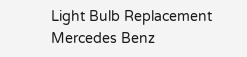Light Bulb Replacement Mercedes Benz